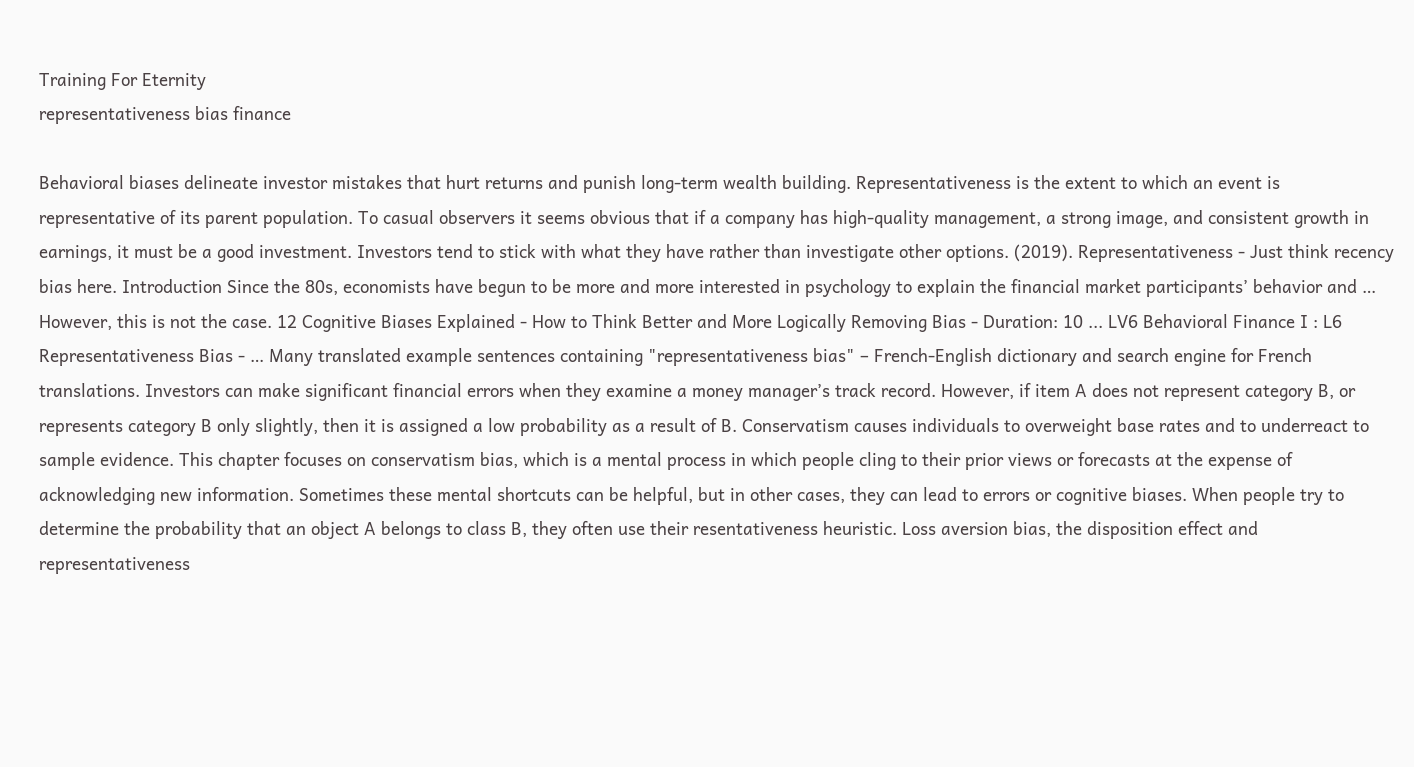Training For Eternity
representativeness bias finance

Behavioral biases delineate investor mistakes that hurt returns and punish long-term wealth building. Representativeness is the extent to which an event is representative of its parent population. To casual observers it seems obvious that if a company has high-quality management, a strong image, and consistent growth in earnings, it must be a good investment. Investors tend to stick with what they have rather than investigate other options. (2019). Representativeness - Just think recency bias here. Introduction Since the 80s, economists have begun to be more and more interested in psychology to explain the financial market participants’ behavior and … However, this is not the case. 12 Cognitive Biases Explained - How to Think Better and More Logically Removing Bias - Duration: 10 ... LV6 Behavioral Finance I : L6 Representativeness Bias - … Many translated example sentences containing "representativeness bias" – French-English dictionary and search engine for French translations. Investors can make significant financial errors when they examine a money manager’s track record. However, if item A does not represent category B, or represents category B only slightly, then it is assigned a low probability as a result of B. Conservatism causes individuals to overweight base rates and to underreact to sample evidence. This chapter focuses on conservatism bias, which is a mental process in which people cling to their prior views or forecasts at the expense of acknowledging new information. Sometimes these mental shortcuts can be helpful, but in other cases, they can lead to errors or cognitive biases. When people try to determine the probability that an object A belongs to class B, they often use their resentativeness heuristic. Loss aversion bias, the disposition effect and representativeness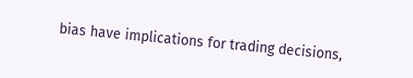bias have implications for trading decisions,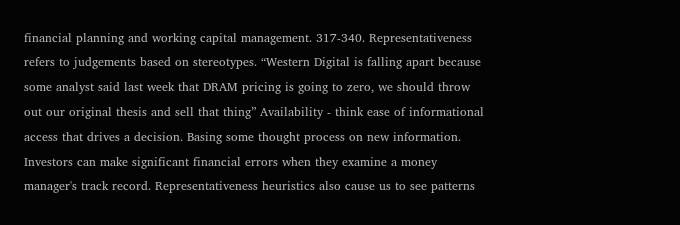financial planning and working capital management. 317-340. Representativeness refers to judgements based on stereotypes. “Western Digital is falling apart because some analyst said last week that DRAM pricing is going to zero, we should throw out our original thesis and sell that thing” Availability - think ease of informational access that drives a decision. Basing some thought process on new information. Investors can make significant financial errors when they examine a money manager's track record. Representativeness heuristics also cause us to see patterns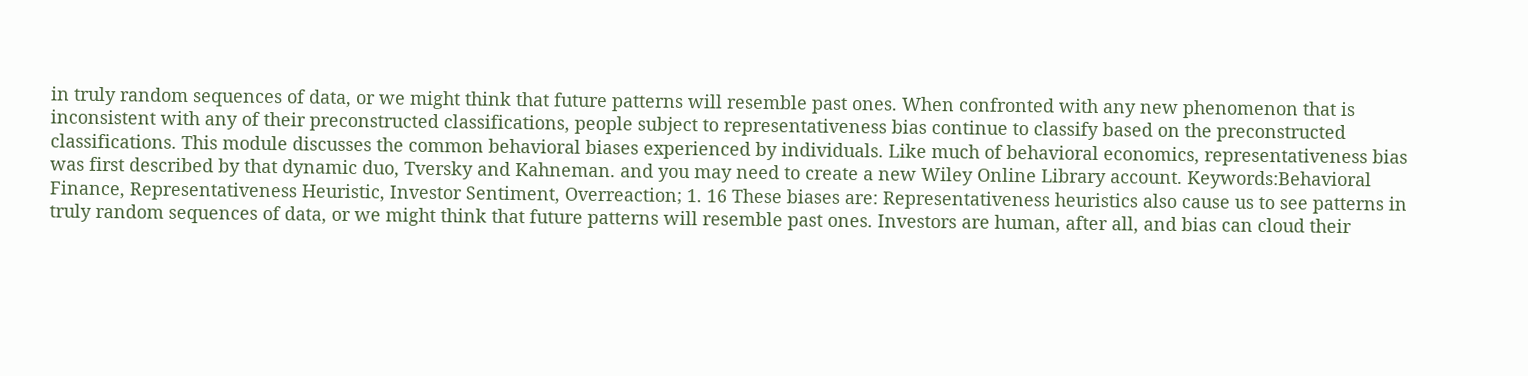in truly random sequences of data, or we might think that future patterns will resemble past ones. When confronted with any new phenomenon that is inconsistent with any of their preconstructed classifications, people subject to representativeness bias continue to classify based on the preconstructed classifications. This module discusses the common behavioral biases experienced by individuals. Like much of behavioral economics, representativeness bias was first described by that dynamic duo, Tversky and Kahneman. and you may need to create a new Wiley Online Library account. Keywords:Behavioral Finance, Representativeness Heuristic, Investor Sentiment, Overreaction; 1. 16 These biases are: Representativeness heuristics also cause us to see patterns in truly random sequences of data, or we might think that future patterns will resemble past ones. Investors are human, after all, and bias can cloud their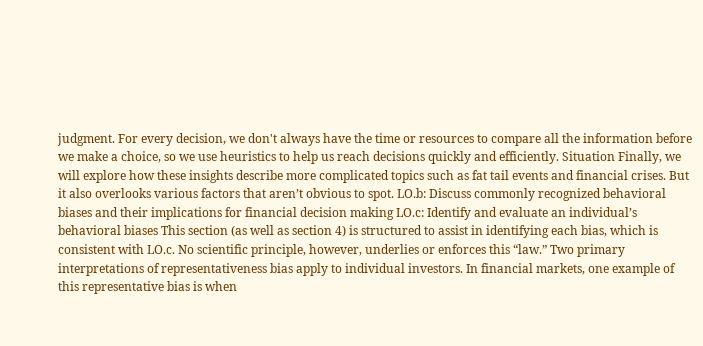judgment. For every decision, we don't always have the time or resources to compare all the information before we make a choice, so we use heuristics to help us reach decisions quickly and efficiently. Situation Finally, we will explore how these insights describe more complicated topics such as fat tail events and financial crises. But it also overlooks various factors that aren’t obvious to spot. LO.b: Discuss commonly recognized behavioral biases and their implications for financial decision making LO.c: Identify and evaluate an individual’s behavioral biases This section (as well as section 4) is structured to assist in identifying each bias, which is consistent with LO.c. No scientific principle, however, underlies or enforces this “law.” Two primary interpretations of representativeness bias apply to individual investors. In financial markets, one example of this representative bias is when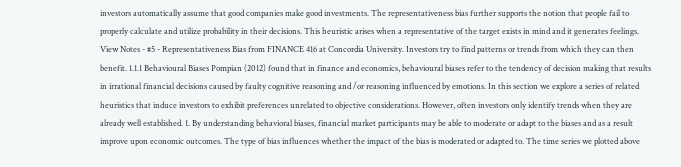investors automatically assume that good companies make good investments. The representativeness bias further supports the notion that people fail to properly calculate and utilize probability in their decisions. This heuristic arises when a representative of the target exists in mind and it generates feelings. View Notes - #5 - Representativeness Bias from FINANCE 416 at Concordia University. Investors try to find patterns or trends from which they can then benefit. 1.1.1 Behavioural Biases Pompian (2012) found that in finance and economics, behavioural biases refer to the tendency of decision making that results in irrational financial decisions caused by faulty cognitive reasoning and /or reasoning influenced by emotions. In this section we explore a series of related heuristics that induce investors to exhibit preferences unrelated to objective considerations. However, often investors only identify trends when they are already well established. 1. By understanding behavioral biases, financial market participants may be able to moderate or adapt to the biases and as a result improve upon economic outcomes. The type of bias influences whether the impact of the bias is moderated or adapted to. The time series we plotted above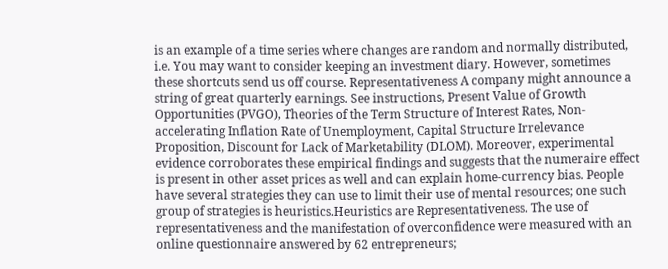is an example of a time series where changes are random and normally distributed, i.e. You may want to consider keeping an investment diary. However, sometimes these shortcuts send us off course. Representativeness A company might announce a string of great quarterly earnings. See instructions, Present Value of Growth Opportunities (PVGO), Theories of the Term Structure of Interest Rates, Non-accelerating Inflation Rate of Unemployment, Capital Structure Irrelevance Proposition, Discount for Lack of Marketability (DLOM). Moreover, experimental evidence corroborates these empirical findings and suggests that the numeraire effect is present in other asset prices as well and can explain home-currency bias. People have several strategies they can use to limit their use of mental resources; one such group of strategies is heuristics.Heuristics are Representativeness. The use of representativeness and the manifestation of overconfidence were measured with an online questionnaire answered by 62 entrepreneurs;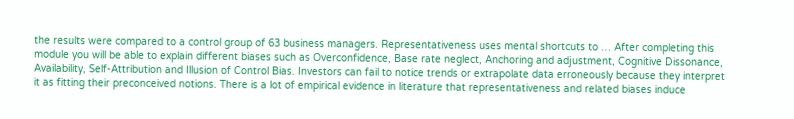the results were compared to a control group of 63 business managers. Representativeness uses mental shortcuts to … After completing this module you will be able to explain different biases such as Overconfidence, Base rate neglect, Anchoring and adjustment, Cognitive Dissonance, Availability, Self-Attribution and Illusion of Control Bias. Investors can fail to notice trends or extrapolate data erroneously because they interpret it as fitting their preconceived notions. There is a lot of empirical evidence in literature that representativeness and related biases induce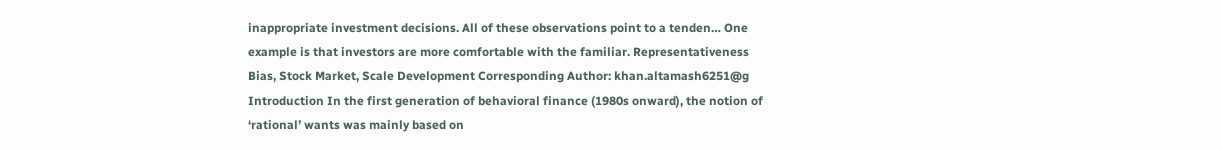inappropriate investment decisions. All of these observations point to a tenden… One example is that investors are more comfortable with the familiar. Representativeness Bias, Stock Market, Scale Development Corresponding Author: khan.altamash6251@g Introduction In the first generation of behavioral finance (1980s onward), the notion of ‘rational’ wants was mainly based on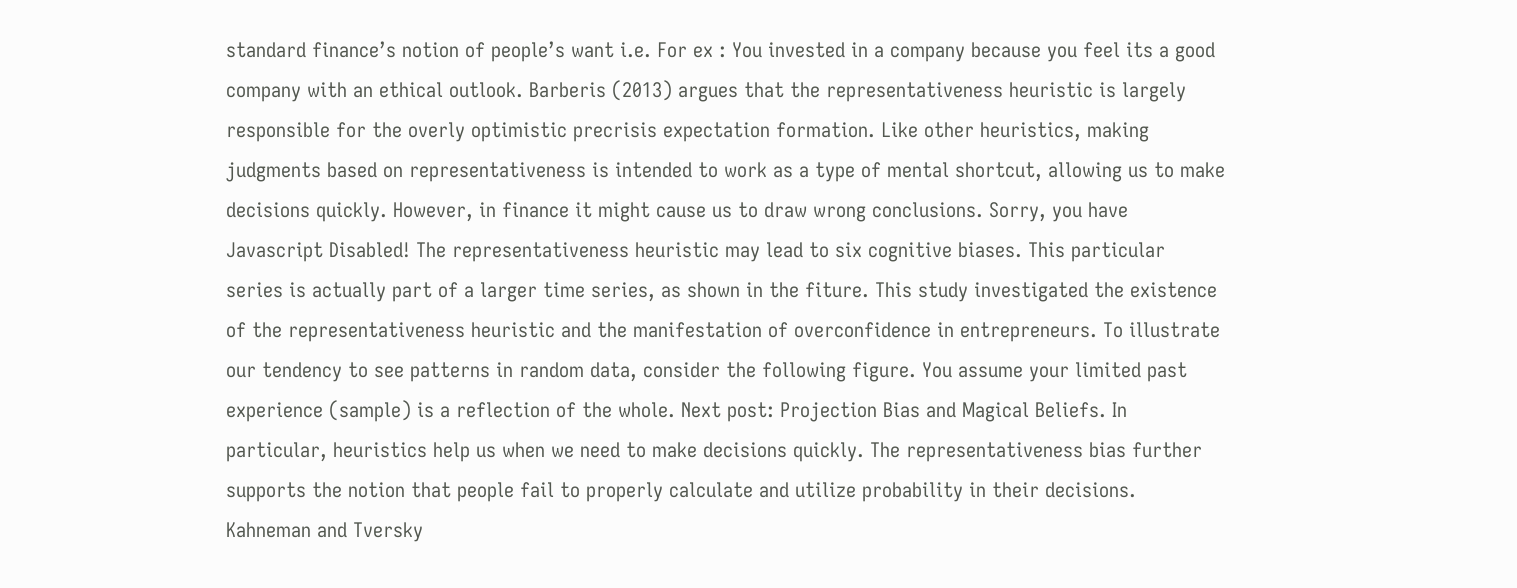standard finance’s notion of people’s want i.e. For ex : You invested in a company because you feel its a good company with an ethical outlook. Barberis (2013) argues that the representativeness heuristic is largely responsible for the overly optimistic precrisis expectation formation. Like other heuristics, making judgments based on representativeness is intended to work as a type of mental shortcut, allowing us to make decisions quickly. However, in finance it might cause us to draw wrong conclusions. Sorry, you have Javascript Disabled! The representativeness heuristic may lead to six cognitive biases. This particular series is actually part of a larger time series, as shown in the fiture. This study investigated the existence of the representativeness heuristic and the manifestation of overconfidence in entrepreneurs. To illustrate our tendency to see patterns in random data, consider the following figure. You assume your limited past experience (sample) is a reflection of the whole. Next post: Projection Bias and Magical Beliefs. In particular, heuristics help us when we need to make decisions quickly. The representativeness bias further supports the notion that people fail to properly calculate and utilize probability in their decisions. Kahneman and Tversky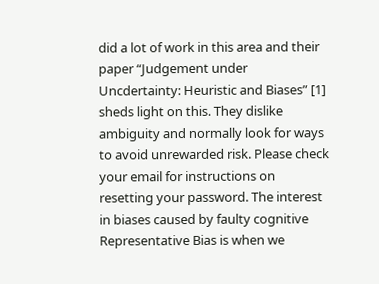did a lot of work in this area and their paper “Judgement under Uncdertainty: Heuristic and Biases” [1] sheds light on this. They dislike ambiguity and normally look for ways to avoid unrewarded risk. Please check your email for instructions on resetting your password. The interest in biases caused by faulty cognitive Representative Bias is when we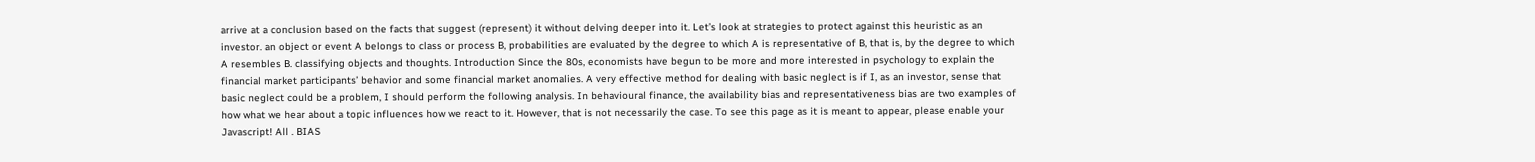arrive at a conclusion based on the facts that suggest (represent) it without delving deeper into it. Let’s look at strategies to protect against this heuristic as an investor. an object or event A belongs to class or process B, probabilities are evaluated by the degree to which A is representative of B, that is, by the degree to which A resembles B. classifying objects and thoughts. Introduction Since the 80s, economists have begun to be more and more interested in psychology to explain the financial market participants’ behavior and some financial market anomalies. A very effective method for dealing with basic neglect is if I, as an investor, sense that basic neglect could be a problem, I should perform the following analysis. In behavioural finance, the availability bias and representativeness bias are two examples of how what we hear about a topic influences how we react to it. However, that is not necessarily the case. To see this page as it is meant to appear, please enable your Javascript! All . BIAS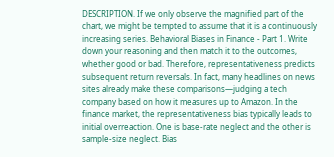DESCRIPTION. If we only observe the magnified part of the chart, we might be tempted to assume that it is a continuously increasing series. Behavioral Biases in Finance - Part 1. Write down your reasoning and then match it to the outcomes, whether good or bad. Therefore, representativeness predicts subsequent return reversals. In fact, many headlines on news sites already make these comparisons—judging a tech company based on how it measures up to Amazon. In the finance market, the representativeness bias typically leads to initial overreaction. One is base‐rate neglect and the other is sample‐size neglect. Bias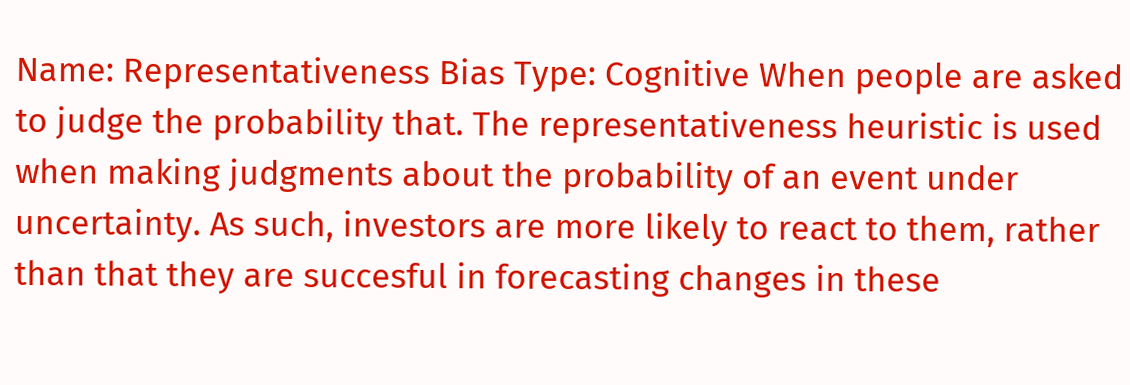Name: Representativeness Bias Type: Cognitive When people are asked to judge the probability that. The representativeness heuristic is used when making judgments about the probability of an event under uncertainty. As such, investors are more likely to react to them, rather than that they are succesful in forecasting changes in these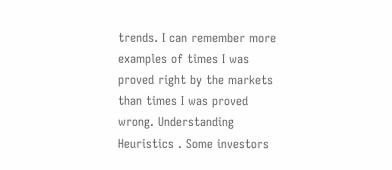trends. I can remember more examples of times I was proved right by the markets than times I was proved wrong. Understanding Heuristics . Some investors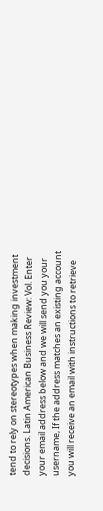tend to rely on stereotypes when making investment decisions. Latin American Business Review: Vol. Enter your email address below and we will send you your username, If the address matches an existing account you will receive an email with instructions to retrieve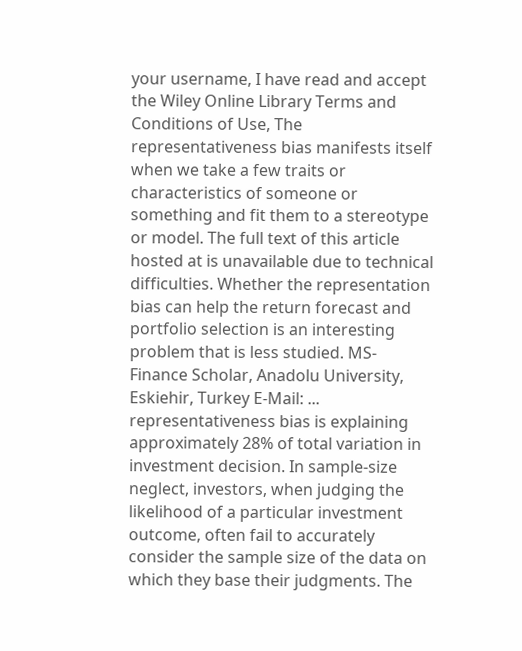your username, I have read and accept the Wiley Online Library Terms and Conditions of Use, The representativeness bias manifests itself when we take a few traits or characteristics of someone or something and fit them to a stereotype or model. The full text of this article hosted at is unavailable due to technical difficulties. Whether the representation bias can help the return forecast and portfolio selection is an interesting problem that is less studied. MS-Finance Scholar, Anadolu University, Eskiehir, Turkey E-Mail: ... representativeness bias is explaining approximately 28% of total variation in investment decision. In sample‐size neglect, investors, when judging the likelihood of a particular investment outcome, often fail to accurately consider the sample size of the data on which they base their judgments. The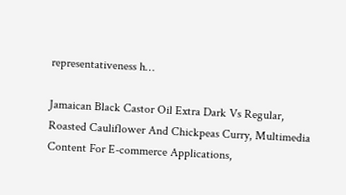representativeness h…

Jamaican Black Castor Oil Extra Dark Vs Regular, Roasted Cauliflower And Chickpeas Curry, Multimedia Content For E-commerce Applications,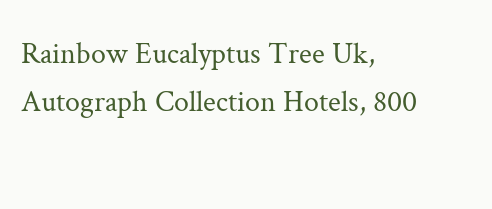Rainbow Eucalyptus Tree Uk, Autograph Collection Hotels, 800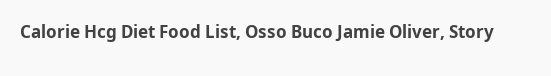Calorie Hcg Diet Food List, Osso Buco Jamie Oliver, Story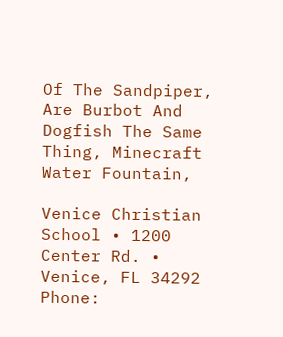Of The Sandpiper, Are Burbot And Dogfish The Same Thing, Minecraft Water Fountain,

Venice Christian School • 1200 Center Rd. • Venice, FL 34292
Phone: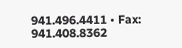941.496.4411 • Fax: 941.408.8362